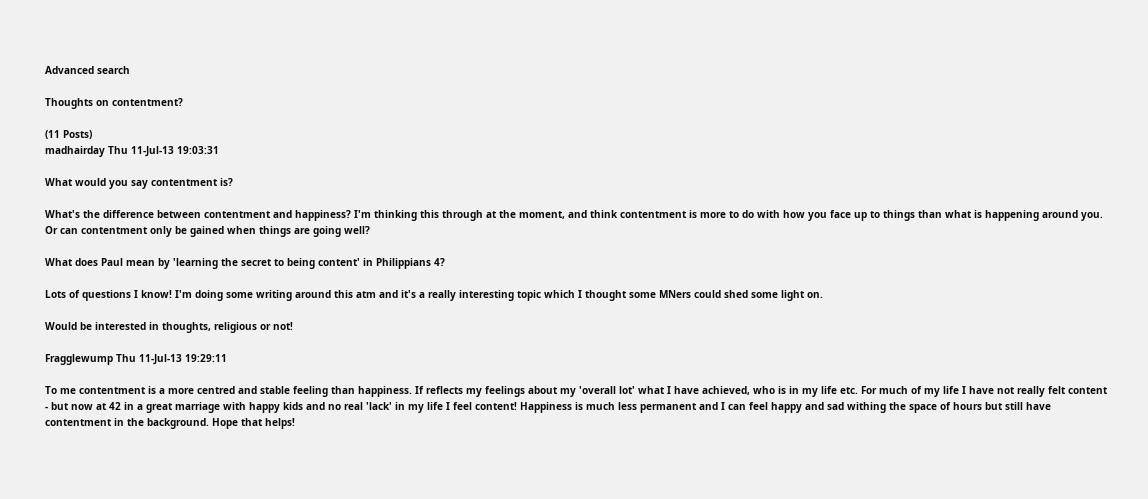Advanced search

Thoughts on contentment?

(11 Posts)
madhairday Thu 11-Jul-13 19:03:31

What would you say contentment is?

What's the difference between contentment and happiness? I'm thinking this through at the moment, and think contentment is more to do with how you face up to things than what is happening around you. Or can contentment only be gained when things are going well?

What does Paul mean by 'learning the secret to being content' in Philippians 4?

Lots of questions I know! I'm doing some writing around this atm and it's a really interesting topic which I thought some MNers could shed some light on.

Would be interested in thoughts, religious or not!

Fragglewump Thu 11-Jul-13 19:29:11

To me contentment is a more centred and stable feeling than happiness. If reflects my feelings about my 'overall lot' what I have achieved, who is in my life etc. For much of my life I have not really felt content - but now at 42 in a great marriage with happy kids and no real 'lack' in my life I feel content! Happiness is much less permanent and I can feel happy and sad withing the space of hours but still have contentment in the background. Hope that helps!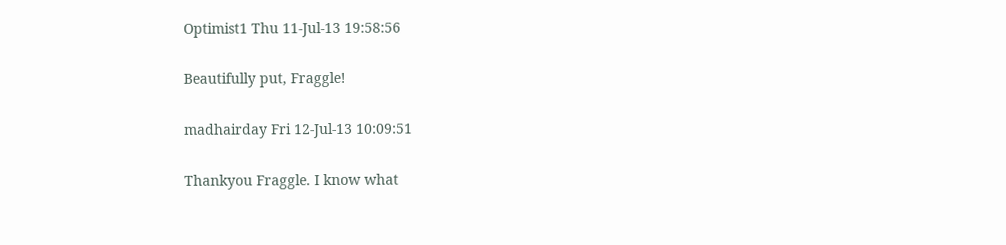Optimist1 Thu 11-Jul-13 19:58:56

Beautifully put, Fraggle!

madhairday Fri 12-Jul-13 10:09:51

Thankyou Fraggle. I know what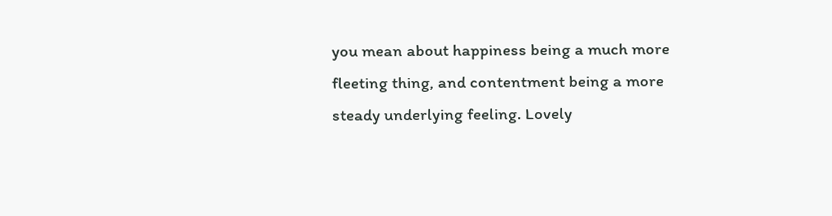you mean about happiness being a much more fleeting thing, and contentment being a more steady underlying feeling. Lovely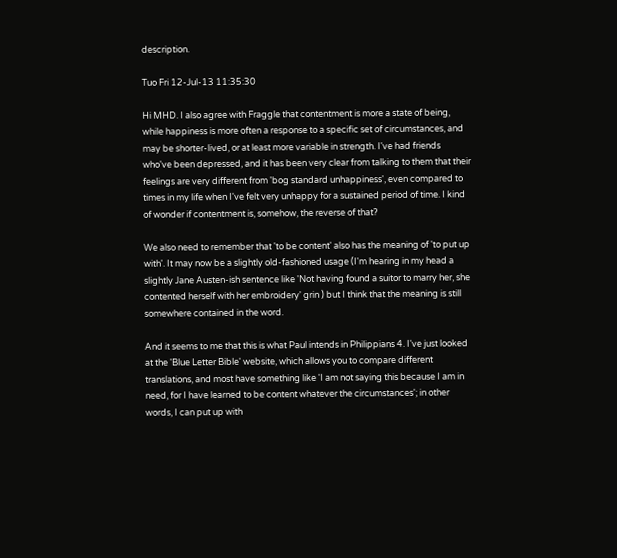description.

Tuo Fri 12-Jul-13 11:35:30

Hi MHD. I also agree with Fraggle that contentment is more a state of being, while happiness is more often a response to a specific set of circumstances, and may be shorter-lived, or at least more variable in strength. I've had friends who've been depressed, and it has been very clear from talking to them that their feelings are very different from 'bog standard unhappiness', even compared to times in my life when I've felt very unhappy for a sustained period of time. I kind of wonder if contentment is, somehow, the reverse of that?

We also need to remember that 'to be content' also has the meaning of 'to put up with'. It may now be a slightly old-fashioned usage (I'm hearing in my head a slightly Jane Austen-ish sentence like 'Not having found a suitor to marry her, she contented herself with her embroidery' grin ) but I think that the meaning is still somewhere contained in the word.

And it seems to me that this is what Paul intends in Philippians 4. I've just looked at the 'Blue Letter Bible' website, which allows you to compare different translations, and most have something like 'I am not saying this because I am in need, for I have learned to be content whatever the circumstances'; in other words, I can put up with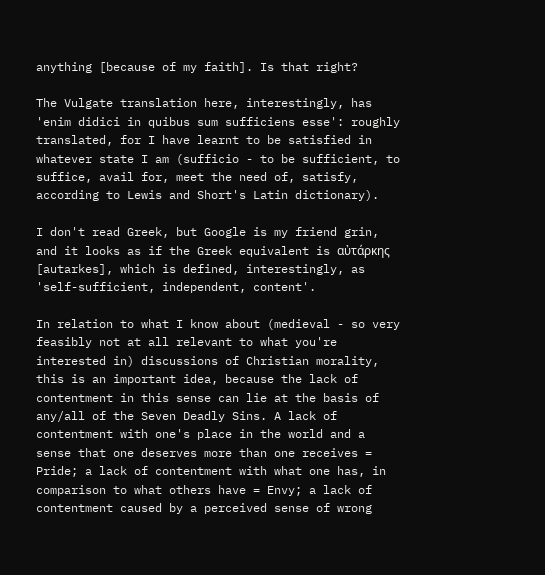anything [because of my faith]. Is that right?

The Vulgate translation here, interestingly, has 'enim didici in quibus sum sufficiens esse': roughly translated, for I have learnt to be satisfied in whatever state I am (sufficio - to be sufficient, to suffice, avail for, meet the need of, satisfy, according to Lewis and Short's Latin dictionary).

I don't read Greek, but Google is my friend grin, and it looks as if the Greek equivalent is αὐτάρκης [autarkes], which is defined, interestingly, as 'self-sufficient, independent, content'.

In relation to what I know about (medieval - so very feasibly not at all relevant to what you're interested in) discussions of Christian morality, this is an important idea, because the lack of contentment in this sense can lie at the basis of any/all of the Seven Deadly Sins. A lack of contentment with one's place in the world and a sense that one deserves more than one receives = Pride; a lack of contentment with what one has, in comparison to what others have = Envy; a lack of contentment caused by a perceived sense of wrong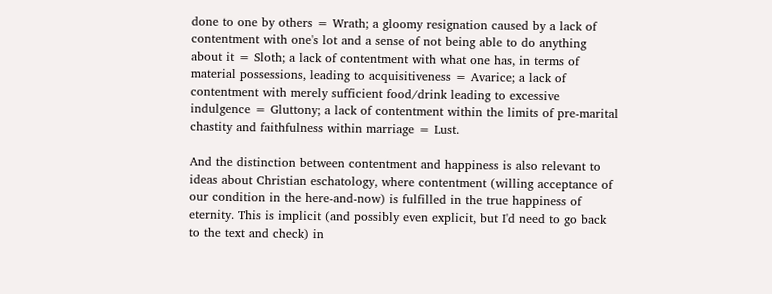done to one by others = Wrath; a gloomy resignation caused by a lack of contentment with one's lot and a sense of not being able to do anything about it = Sloth; a lack of contentment with what one has, in terms of material possessions, leading to acquisitiveness = Avarice; a lack of contentment with merely sufficient food/drink leading to excessive indulgence = Gluttony; a lack of contentment within the limits of pre-marital chastity and faithfulness within marriage = Lust.

And the distinction between contentment and happiness is also relevant to ideas about Christian eschatology, where contentment (willing acceptance of our condition in the here-and-now) is fulfilled in the true happiness of eternity. This is implicit (and possibly even explicit, but I'd need to go back to the text and check) in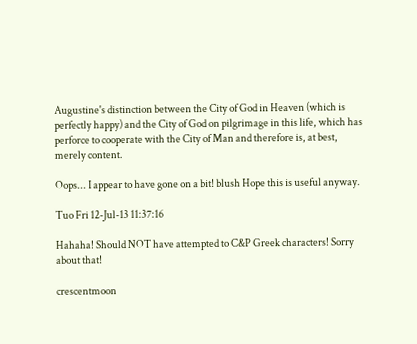Augustine's distinction between the City of God in Heaven (which is perfectly happy) and the City of God on pilgrimage in this life, which has perforce to cooperate with the City of Man and therefore is, at best, merely content.

Oops... I appear to have gone on a bit! blush Hope this is useful anyway.

Tuo Fri 12-Jul-13 11:37:16

Hahaha! Should NOT have attempted to C&P Greek characters! Sorry about that!

crescentmoon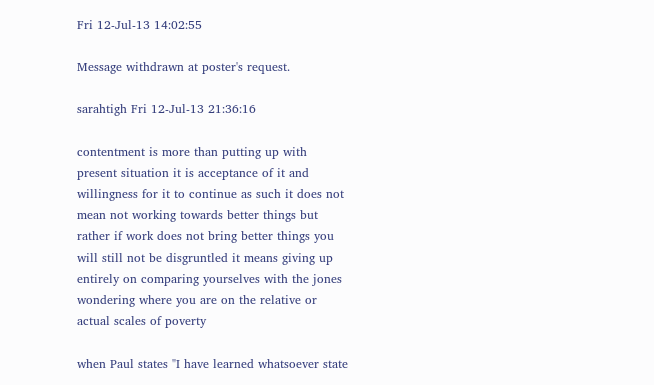Fri 12-Jul-13 14:02:55

Message withdrawn at poster's request.

sarahtigh Fri 12-Jul-13 21:36:16

contentment is more than putting up with present situation it is acceptance of it and willingness for it to continue as such it does not mean not working towards better things but rather if work does not bring better things you will still not be disgruntled it means giving up entirely on comparing yourselves with the jones wondering where you are on the relative or actual scales of poverty

when Paul states "I have learned whatsoever state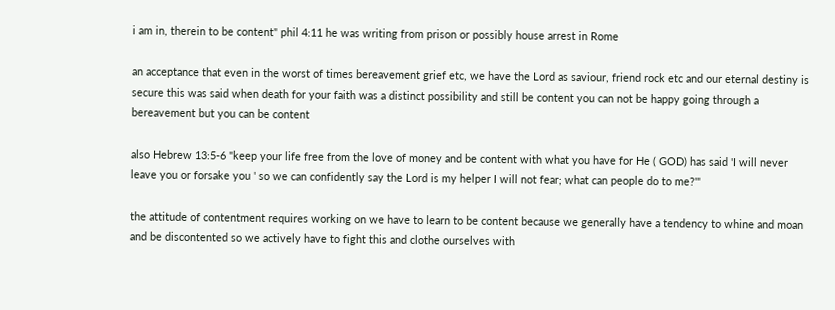i am in, therein to be content" phil 4:11 he was writing from prison or possibly house arrest in Rome

an acceptance that even in the worst of times bereavement grief etc, we have the Lord as saviour, friend rock etc and our eternal destiny is secure this was said when death for your faith was a distinct possibility and still be content you can not be happy going through a bereavement but you can be content

also Hebrew 13:5-6 "keep your life free from the love of money and be content with what you have for He ( GOD) has said 'I will never leave you or forsake you ' so we can confidently say the Lord is my helper I will not fear; what can people do to me?'"

the attitude of contentment requires working on we have to learn to be content because we generally have a tendency to whine and moan and be discontented so we actively have to fight this and clothe ourselves with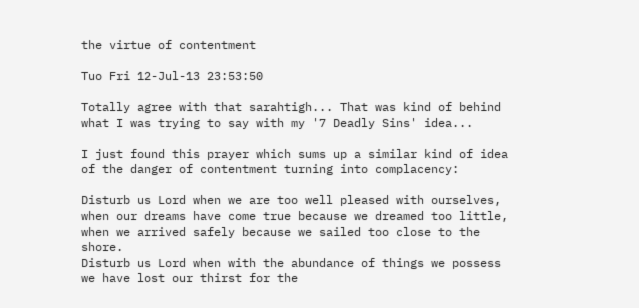the virtue of contentment

Tuo Fri 12-Jul-13 23:53:50

Totally agree with that sarahtigh... That was kind of behind what I was trying to say with my '7 Deadly Sins' idea...

I just found this prayer which sums up a similar kind of idea of the danger of contentment turning into complacency:

Disturb us Lord when we are too well pleased with ourselves, when our dreams have come true because we dreamed too little, when we arrived safely because we sailed too close to the shore.
Disturb us Lord when with the abundance of things we possess we have lost our thirst for the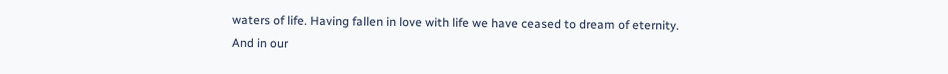waters of life. Having fallen in love with life we have ceased to dream of eternity. And in our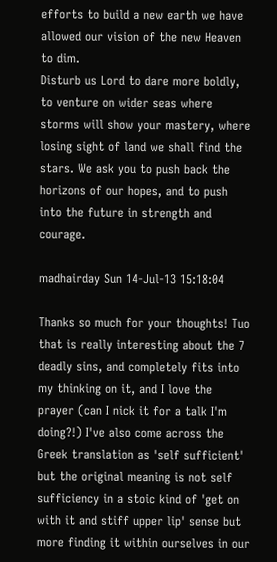efforts to build a new earth we have allowed our vision of the new Heaven to dim.
Disturb us Lord to dare more boldly, to venture on wider seas where storms will show your mastery, where losing sight of land we shall find the stars. We ask you to push back the horizons of our hopes, and to push into the future in strength and courage.

madhairday Sun 14-Jul-13 15:18:04

Thanks so much for your thoughts! Tuo that is really interesting about the 7 deadly sins, and completely fits into my thinking on it, and I love the prayer (can I nick it for a talk I'm doing?!) I've also come across the Greek translation as 'self sufficient' but the original meaning is not self sufficiency in a stoic kind of 'get on with it and stiff upper lip' sense but more finding it within ourselves in our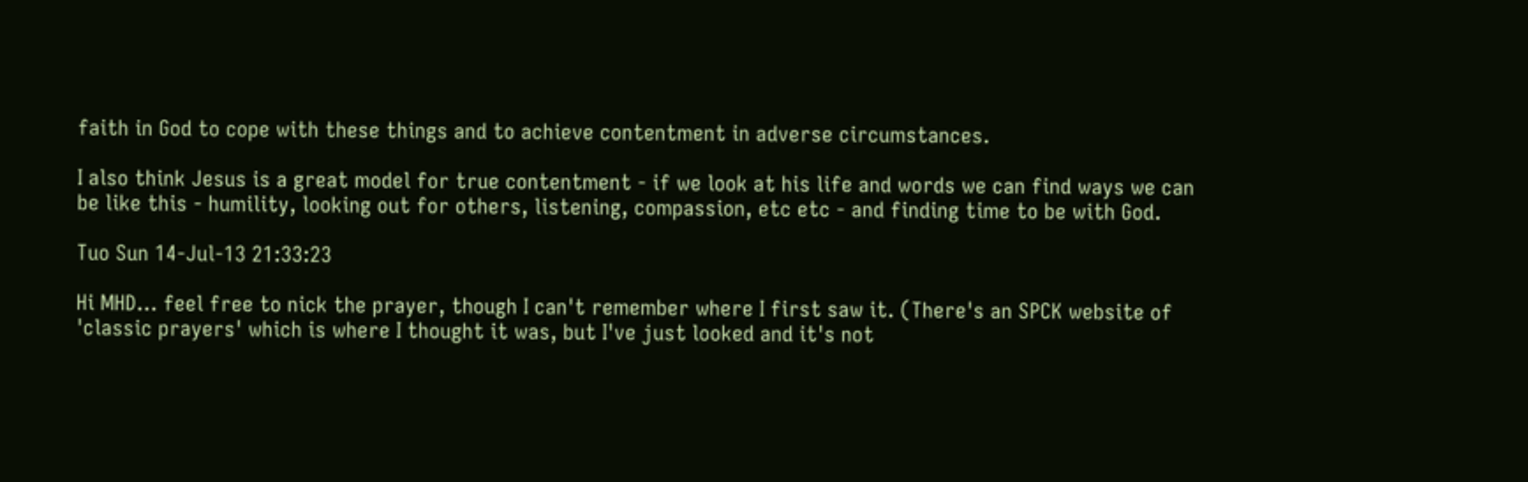faith in God to cope with these things and to achieve contentment in adverse circumstances.

I also think Jesus is a great model for true contentment - if we look at his life and words we can find ways we can be like this - humility, looking out for others, listening, compassion, etc etc - and finding time to be with God.

Tuo Sun 14-Jul-13 21:33:23

Hi MHD... feel free to nick the prayer, though I can't remember where I first saw it. (There's an SPCK website of 'classic prayers' which is where I thought it was, but I've just looked and it's not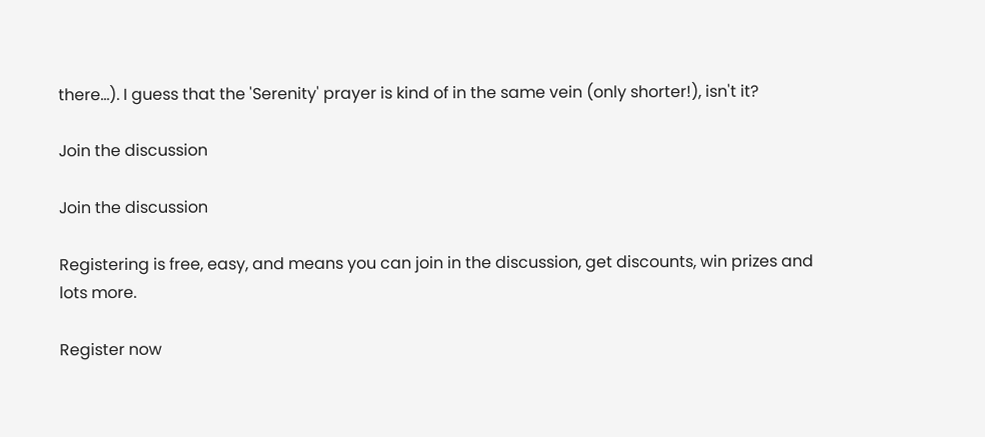there...). I guess that the 'Serenity' prayer is kind of in the same vein (only shorter!), isn't it?

Join the discussion

Join the discussion

Registering is free, easy, and means you can join in the discussion, get discounts, win prizes and lots more.

Register now